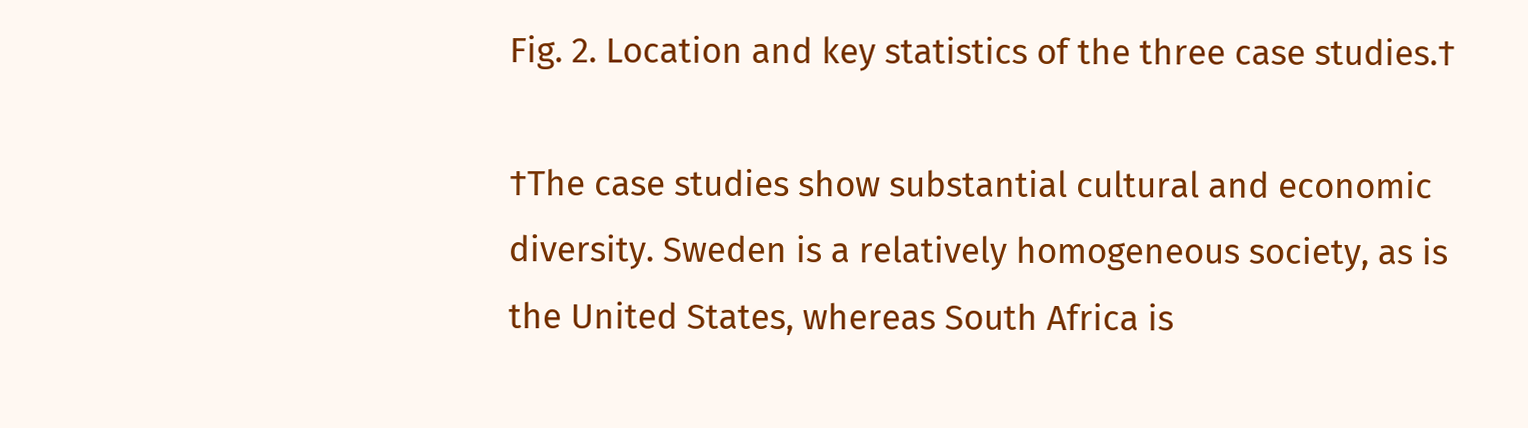Fig. 2. Location and key statistics of the three case studies.†

†The case studies show substantial cultural and economic diversity. Sweden is a relatively homogeneous society, as is the United States, whereas South Africa is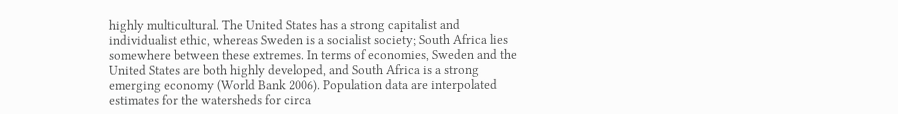highly multicultural. The United States has a strong capitalist and individualist ethic, whereas Sweden is a socialist society; South Africa lies somewhere between these extremes. In terms of economies, Sweden and the United States are both highly developed, and South Africa is a strong emerging economy (World Bank 2006). Population data are interpolated estimates for the watersheds for circa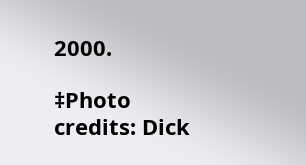2000.

‡Photo credits: Dick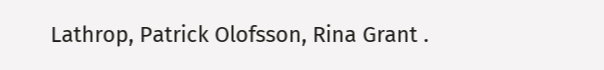Lathrop, Patrick Olofsson, Rina Grant .